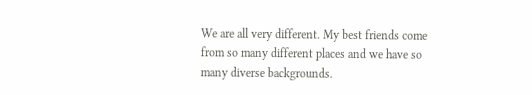We are all very different. My best friends come from so many different places and we have so many diverse backgrounds.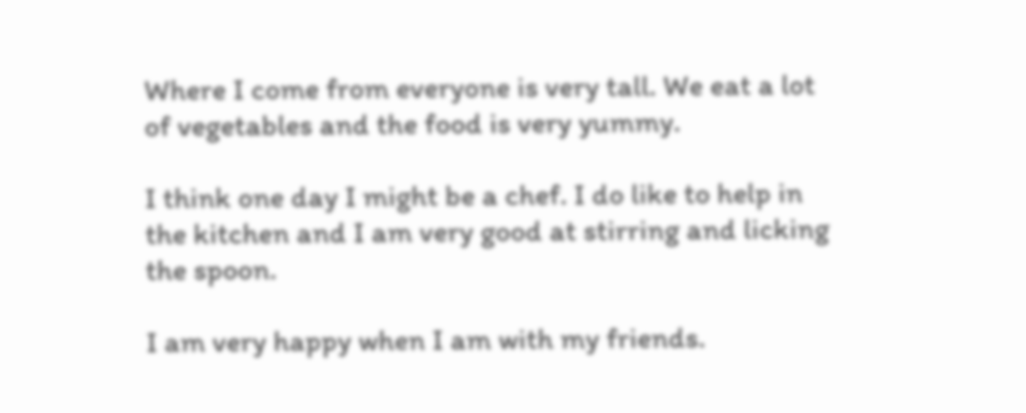Where I come from everyone is very tall. We eat a lot of vegetables and the food is very yummy.

I think one day I might be a chef. I do like to help in the kitchen and I am very good at stirring and licking the spoon.

I am very happy when I am with my friends.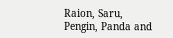Raion, Saru, Pengin, Panda and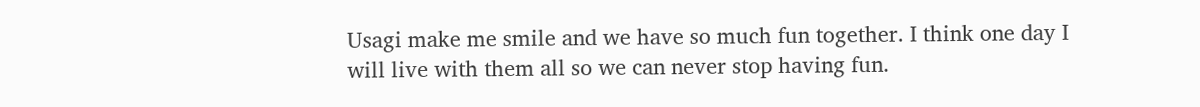Usagi make me smile and we have so much fun together. I think one day I will live with them all so we can never stop having fun.